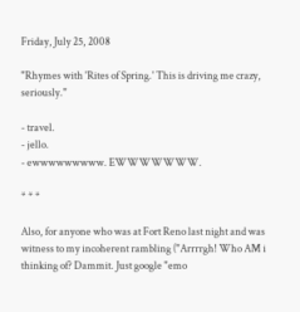Friday, July 25, 2008

"Rhymes with 'Rites of Spring.' This is driving me crazy, seriously."

- travel.
- jello.
- ewwwwwwwww. EWWWWWWW.

* * *

Also, for anyone who was at Fort Reno last night and was witness to my incoherent rambling ("Arrrrgh! Who AM i thinking of? Dammit. Just google "emo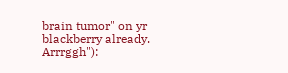brain tumor" on yr blackberry already. Arrrggh"):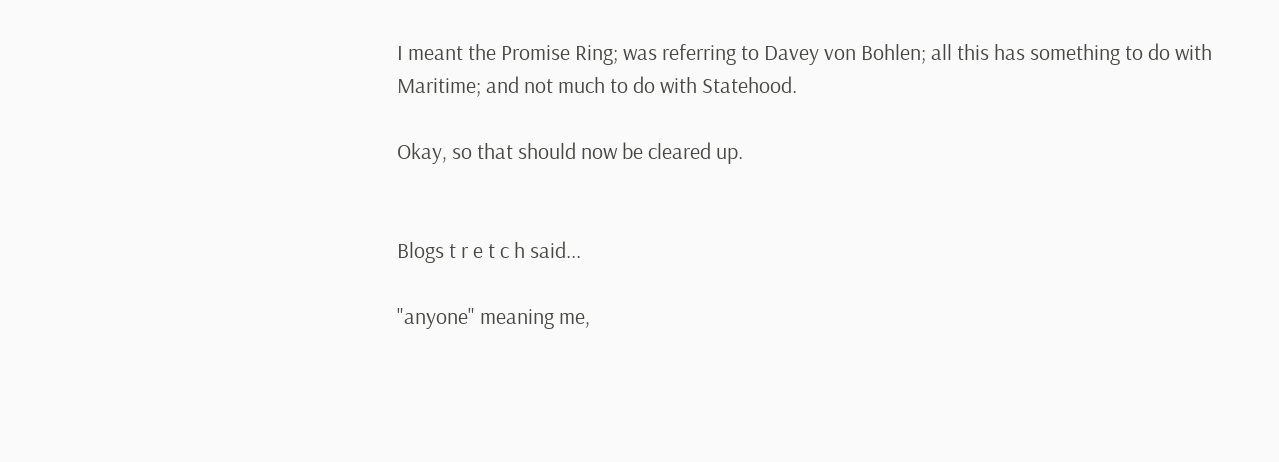I meant the Promise Ring; was referring to Davey von Bohlen; all this has something to do with Maritime; and not much to do with Statehood.

Okay, so that should now be cleared up.


Blogs t r e t c h said...

"anyone" meaning me,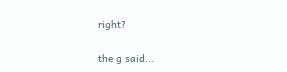right?

the g said...